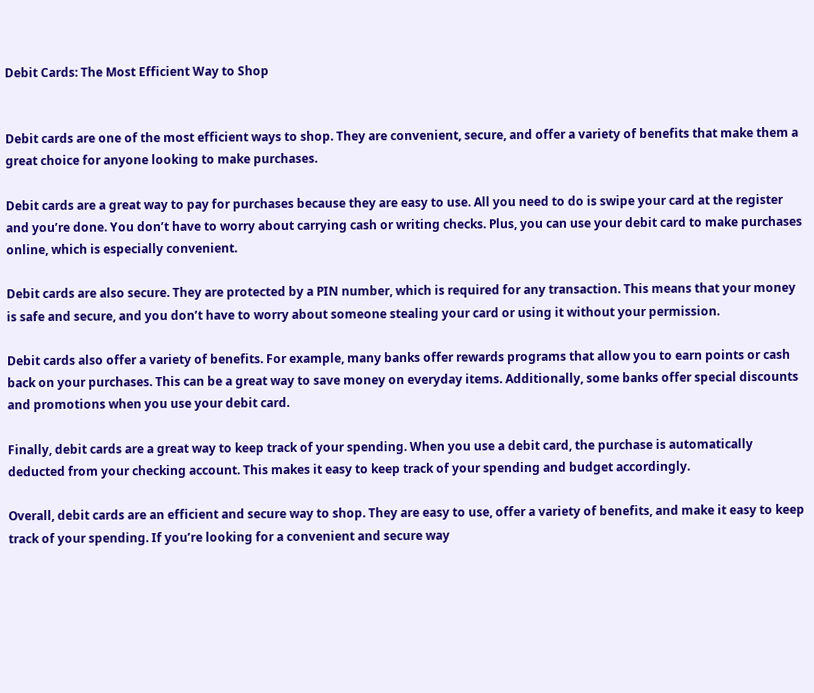Debit Cards: The Most Efficient Way to Shop


Debit cards are one of the most efficient ways to shop. They are convenient, secure, and offer a variety of benefits that make them a great choice for anyone looking to make purchases.

Debit cards are a great way to pay for purchases because they are easy to use. All you need to do is swipe your card at the register and you’re done. You don’t have to worry about carrying cash or writing checks. Plus, you can use your debit card to make purchases online, which is especially convenient.

Debit cards are also secure. They are protected by a PIN number, which is required for any transaction. This means that your money is safe and secure, and you don’t have to worry about someone stealing your card or using it without your permission.

Debit cards also offer a variety of benefits. For example, many banks offer rewards programs that allow you to earn points or cash back on your purchases. This can be a great way to save money on everyday items. Additionally, some banks offer special discounts and promotions when you use your debit card.

Finally, debit cards are a great way to keep track of your spending. When you use a debit card, the purchase is automatically deducted from your checking account. This makes it easy to keep track of your spending and budget accordingly.

Overall, debit cards are an efficient and secure way to shop. They are easy to use, offer a variety of benefits, and make it easy to keep track of your spending. If you’re looking for a convenient and secure way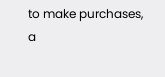to make purchases, a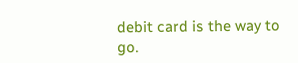debit card is the way to go.